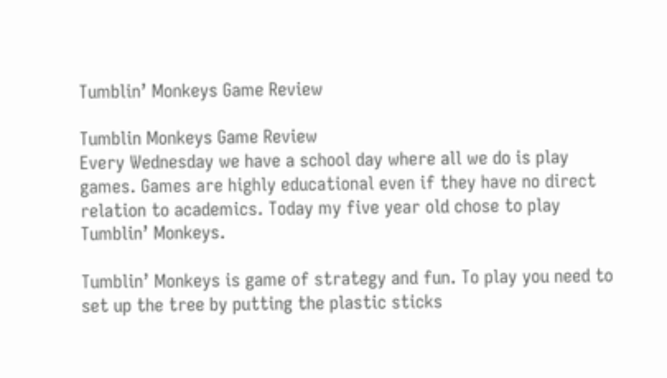Tumblin’ Monkeys Game Review

Tumblin Monkeys Game Review
Every Wednesday we have a school day where all we do is play games. Games are highly educational even if they have no direct relation to academics. Today my five year old chose to play Tumblin’ Monkeys.

Tumblin’ Monkeys is game of strategy and fun. To play you need to set up the tree by putting the plastic sticks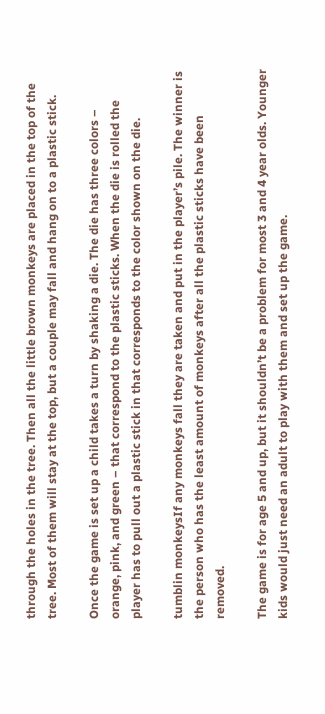through the holes in the tree. Then all the little brown monkeys are placed in the top of the tree. Most of them will stay at the top, but a couple may fall and hang on to a plastic stick.

Once the game is set up a child takes a turn by shaking a die. The die has three colors – orange, pink, and green – that correspond to the plastic sticks. When the die is rolled the player has to pull out a plastic stick in that corresponds to the color shown on the die.

tumblin monkeysIf any monkeys fall they are taken and put in the player’s pile. The winner is the person who has the least amount of monkeys after all the plastic sticks have been removed.

The game is for age 5 and up, but it shouldn’t be a problem for most 3 and 4 year olds. Younger kids would just need an adult to play with them and set up the game.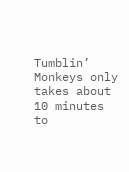Tumblin’ Monkeys only takes about 10 minutes to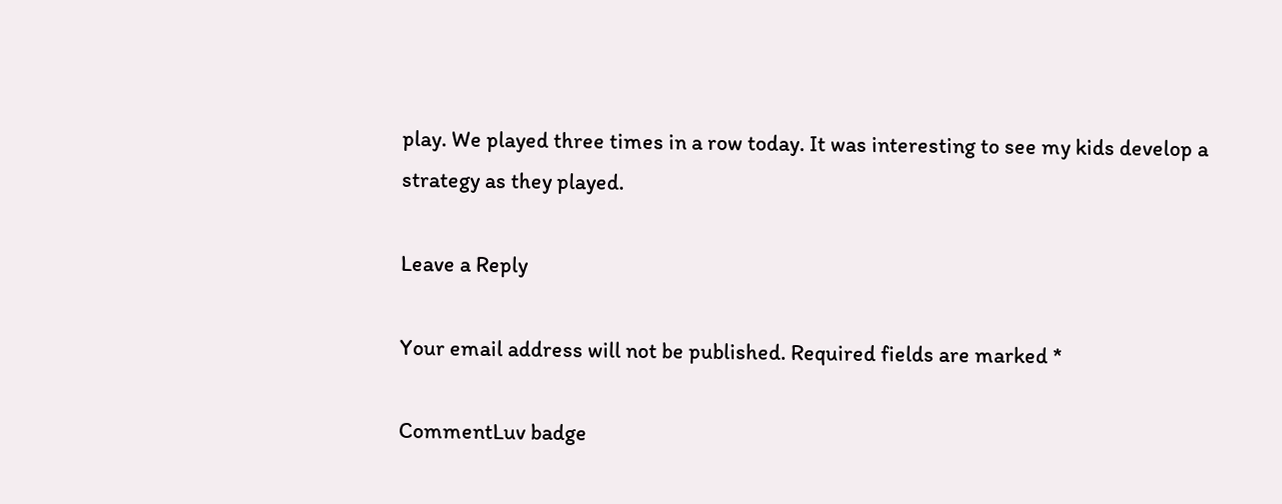play. We played three times in a row today. It was interesting to see my kids develop a strategy as they played.

Leave a Reply

Your email address will not be published. Required fields are marked *

CommentLuv badge